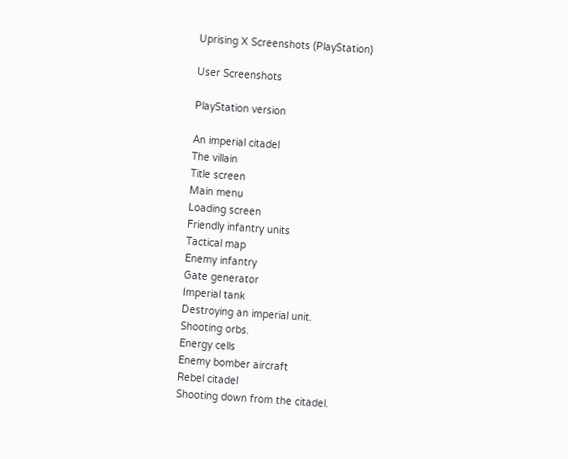Uprising X Screenshots (PlayStation)

User Screenshots

PlayStation version

An imperial citadel
The villain
Title screen
Main menu
Loading screen
Friendly infantry units
Tactical map
Enemy infantry
Gate generator
Imperial tank
Destroying an imperial unit.
Shooting orbs.
Energy cells
Enemy bomber aircraft
Rebel citadel
Shooting down from the citadel.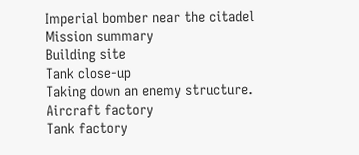Imperial bomber near the citadel
Mission summary
Building site
Tank close-up
Taking down an enemy structure.
Aircraft factory
Tank factory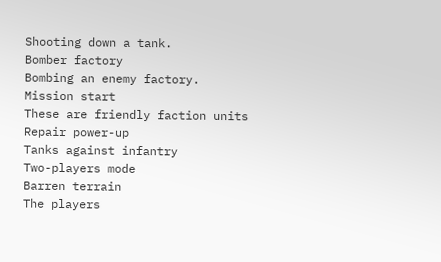Shooting down a tank.
Bomber factory
Bombing an enemy factory.
Mission start
These are friendly faction units
Repair power-up
Tanks against infantry
Two-players mode
Barren terrain
The players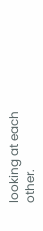looking at each other.